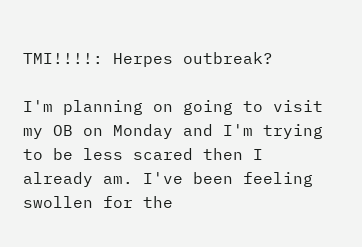TMI!!!!: Herpes outbreak?

I'm planning on going to visit my OB on Monday and I'm trying to be less scared then I already am. I've been feeling swollen for the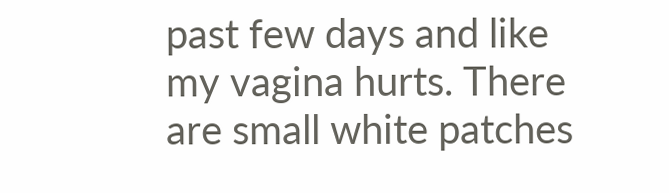past few days and like my vagina hurts. There are small white patches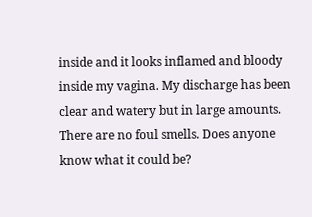inside and it looks inflamed and bloody inside my vagina. My discharge has been clear and watery but in large amounts. There are no foul smells. Does anyone know what it could be?